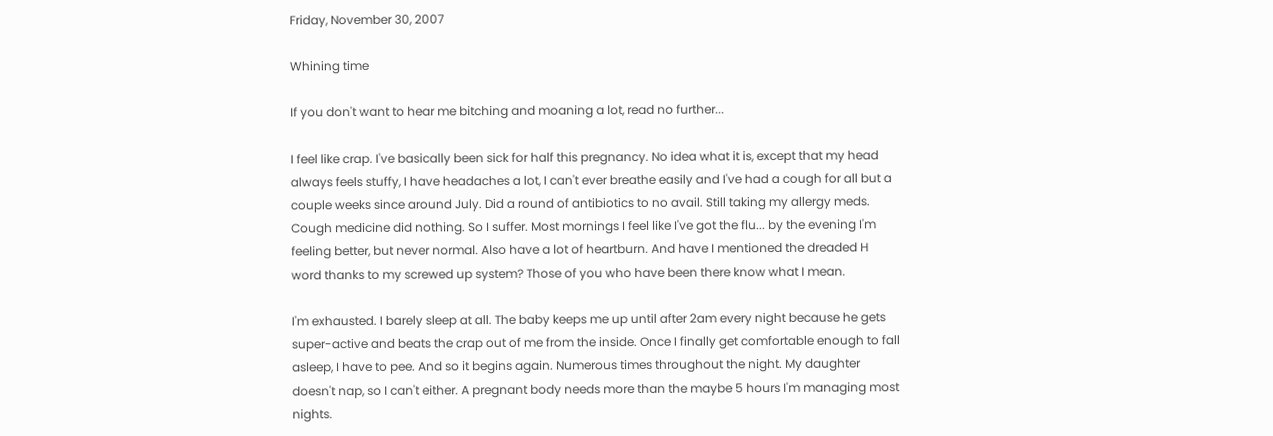Friday, November 30, 2007

Whining time

If you don't want to hear me bitching and moaning a lot, read no further...

I feel like crap. I've basically been sick for half this pregnancy. No idea what it is, except that my head always feels stuffy, I have headaches a lot, I can't ever breathe easily and I've had a cough for all but a couple weeks since around July. Did a round of antibiotics to no avail. Still taking my allergy meds. Cough medicine did nothing. So I suffer. Most mornings I feel like I've got the flu... by the evening I'm feeling better, but never normal. Also have a lot of heartburn. And have I mentioned the dreaded H word thanks to my screwed up system? Those of you who have been there know what I mean.

I'm exhausted. I barely sleep at all. The baby keeps me up until after 2am every night because he gets super-active and beats the crap out of me from the inside. Once I finally get comfortable enough to fall asleep, I have to pee. And so it begins again. Numerous times throughout the night. My daughter doesn't nap, so I can't either. A pregnant body needs more than the maybe 5 hours I'm managing most nights.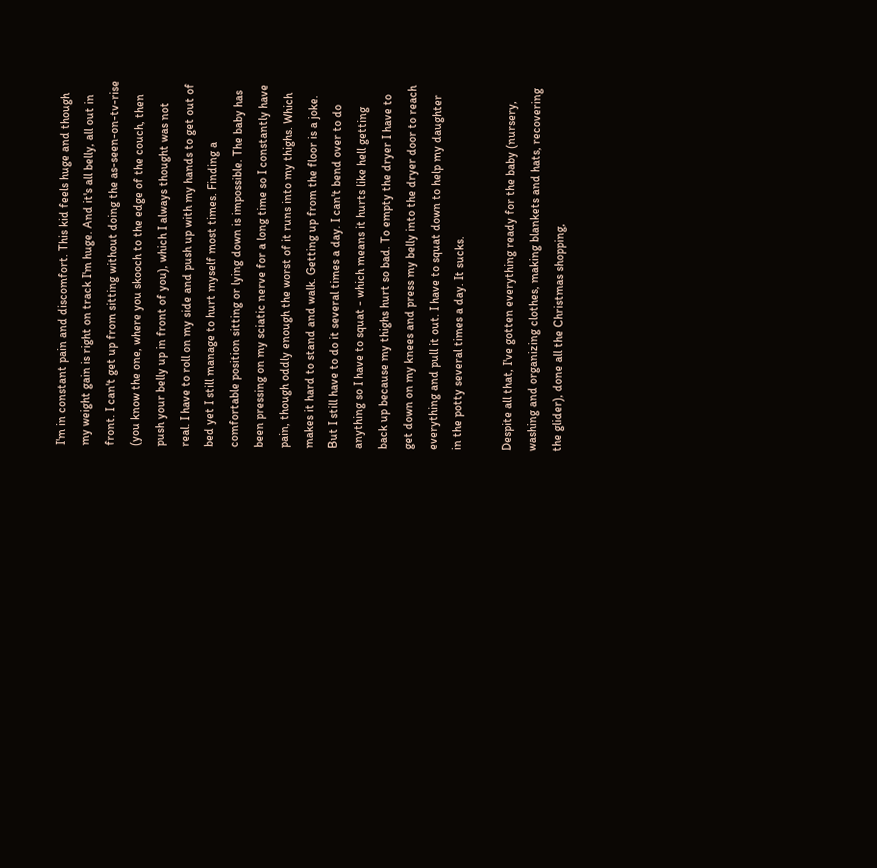I'm in constant pain and discomfort. This kid feels huge and though my weight gain is right on track I'm huge. And it's all belly, all out in front. I can't get up from sitting without doing the as-seen-on-tv-rise (you know the one, where you skooch to the edge of the couch, then push your belly up in front of you), which I always thought was not real. I have to roll on my side and push up with my hands to get out of bed yet I still manage to hurt myself most times. Finding a comfortable position sitting or lying down is impossible. The baby has been pressing on my sciatic nerve for a long time so I constantly have pain, though oddly enough the worst of it runs into my thighs. Which makes it hard to stand and walk. Getting up from the floor is a joke. But I still have to do it several times a day. I can't bend over to do anything so I have to squat - which means it hurts like hell getting back up because my thighs hurt so bad. To empty the dryer I have to get down on my knees and press my belly into the dryer door to reach everything and pull it out. I have to squat down to help my daughter in the potty several times a day. It sucks.

Despite all that, I've gotten everything ready for the baby (nursery, washing and organizing clothes, making blankets and hats, recovering the glider), done all the Christmas shopping,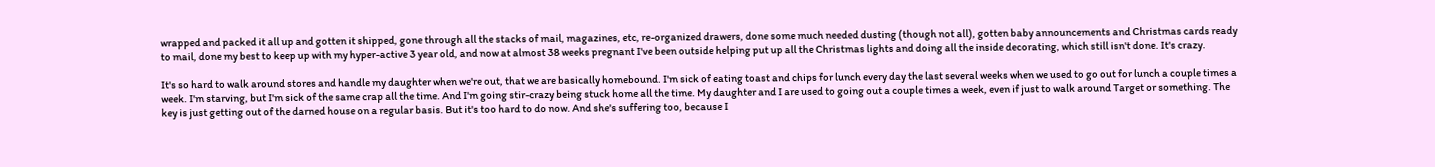wrapped and packed it all up and gotten it shipped, gone through all the stacks of mail, magazines, etc, re-organized drawers, done some much needed dusting (though not all), gotten baby announcements and Christmas cards ready to mail, done my best to keep up with my hyper-active 3 year old, and now at almost 38 weeks pregnant I've been outside helping put up all the Christmas lights and doing all the inside decorating, which still isn't done. It's crazy.

It's so hard to walk around stores and handle my daughter when we're out, that we are basically homebound. I'm sick of eating toast and chips for lunch every day the last several weeks when we used to go out for lunch a couple times a week. I'm starving, but I'm sick of the same crap all the time. And I'm going stir-crazy being stuck home all the time. My daughter and I are used to going out a couple times a week, even if just to walk around Target or something. The key is just getting out of the darned house on a regular basis. But it's too hard to do now. And she's suffering too, because I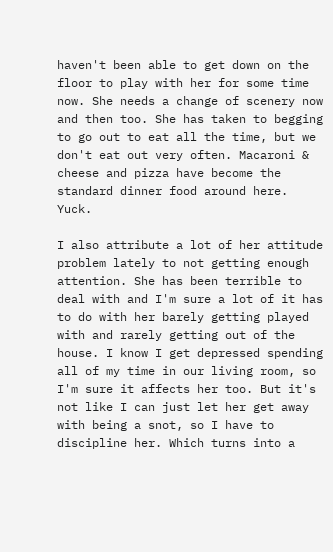haven't been able to get down on the floor to play with her for some time now. She needs a change of scenery now and then too. She has taken to begging to go out to eat all the time, but we don't eat out very often. Macaroni & cheese and pizza have become the standard dinner food around here. Yuck.

I also attribute a lot of her attitude problem lately to not getting enough attention. She has been terrible to deal with and I'm sure a lot of it has to do with her barely getting played with and rarely getting out of the house. I know I get depressed spending all of my time in our living room, so I'm sure it affects her too. But it's not like I can just let her get away with being a snot, so I have to discipline her. Which turns into a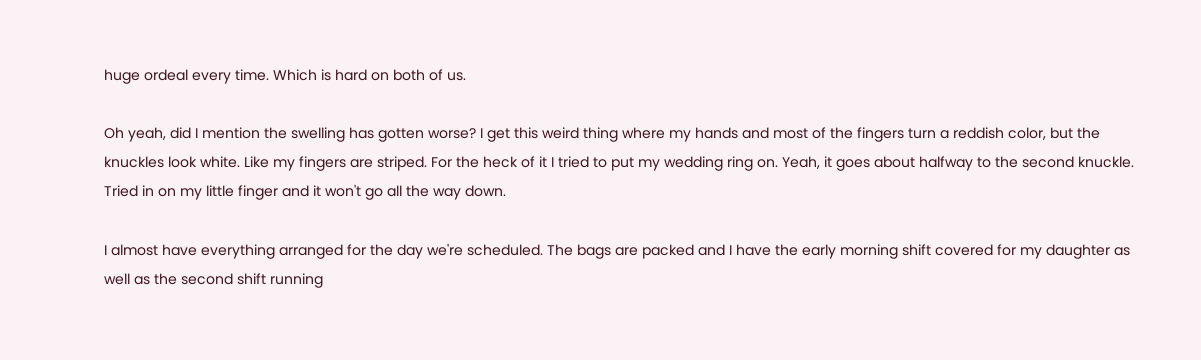huge ordeal every time. Which is hard on both of us.

Oh yeah, did I mention the swelling has gotten worse? I get this weird thing where my hands and most of the fingers turn a reddish color, but the knuckles look white. Like my fingers are striped. For the heck of it I tried to put my wedding ring on. Yeah, it goes about halfway to the second knuckle. Tried in on my little finger and it won't go all the way down.

I almost have everything arranged for the day we're scheduled. The bags are packed and I have the early morning shift covered for my daughter as well as the second shift running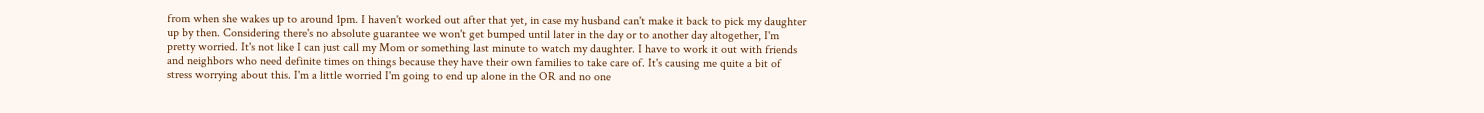from when she wakes up to around 1pm. I haven't worked out after that yet, in case my husband can't make it back to pick my daughter up by then. Considering there's no absolute guarantee we won't get bumped until later in the day or to another day altogether, I'm pretty worried. It's not like I can just call my Mom or something last minute to watch my daughter. I have to work it out with friends and neighbors who need definite times on things because they have their own families to take care of. It's causing me quite a bit of stress worrying about this. I'm a little worried I'm going to end up alone in the OR and no one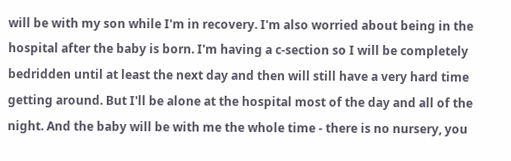will be with my son while I'm in recovery. I'm also worried about being in the hospital after the baby is born. I'm having a c-section so I will be completely bedridden until at least the next day and then will still have a very hard time getting around. But I'll be alone at the hospital most of the day and all of the night. And the baby will be with me the whole time - there is no nursery, you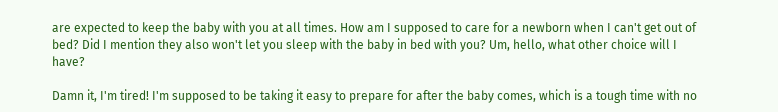are expected to keep the baby with you at all times. How am I supposed to care for a newborn when I can't get out of bed? Did I mention they also won't let you sleep with the baby in bed with you? Um, hello, what other choice will I have?

Damn it, I'm tired! I'm supposed to be taking it easy to prepare for after the baby comes, which is a tough time with no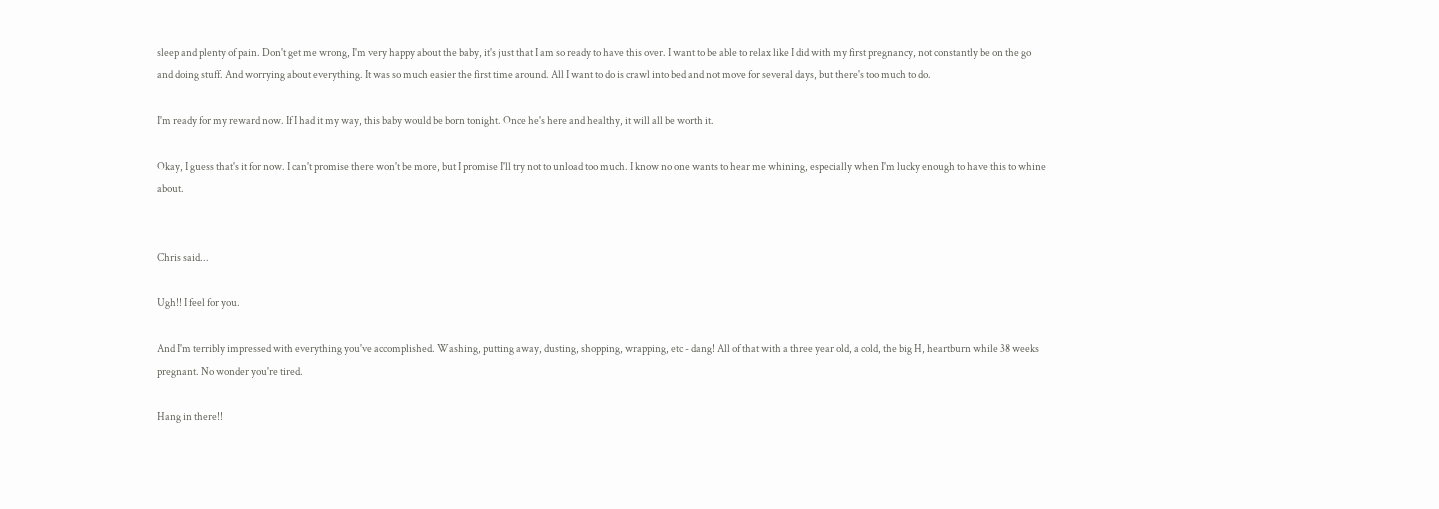sleep and plenty of pain. Don't get me wrong, I'm very happy about the baby, it's just that I am so ready to have this over. I want to be able to relax like I did with my first pregnancy, not constantly be on the go and doing stuff. And worrying about everything. It was so much easier the first time around. All I want to do is crawl into bed and not move for several days, but there's too much to do.

I'm ready for my reward now. If I had it my way, this baby would be born tonight. Once he's here and healthy, it will all be worth it.

Okay, I guess that's it for now. I can't promise there won't be more, but I promise I'll try not to unload too much. I know no one wants to hear me whining, especially when I'm lucky enough to have this to whine about.


Chris said...

Ugh!! I feel for you.

And I'm terribly impressed with everything you've accomplished. Washing, putting away, dusting, shopping, wrapping, etc - dang! All of that with a three year old, a cold, the big H, heartburn while 38 weeks pregnant. No wonder you're tired.

Hang in there!!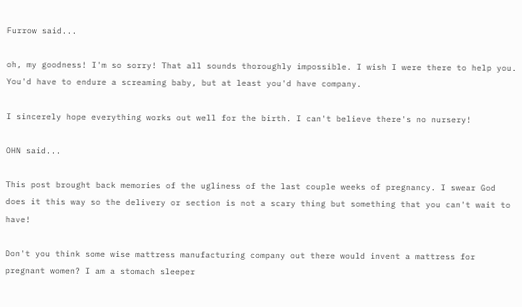Furrow said...

oh, my goodness! I'm so sorry! That all sounds thoroughly impossible. I wish I were there to help you. You'd have to endure a screaming baby, but at least you'd have company.

I sincerely hope everything works out well for the birth. I can't believe there's no nursery!

OHN said...

This post brought back memories of the ugliness of the last couple weeks of pregnancy. I swear God does it this way so the delivery or section is not a scary thing but something that you can't wait to have!

Don't you think some wise mattress manufacturing company out there would invent a mattress for pregnant women? I am a stomach sleeper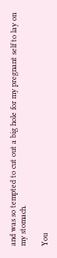and was so tempted to cut out a big hole for my pregnant self to lay on my stomach.

You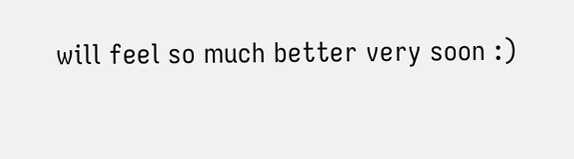will feel so much better very soon :)